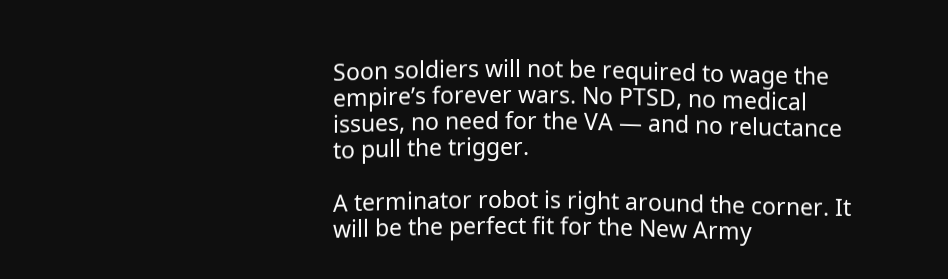Soon soldiers will not be required to wage the empire’s forever wars. No PTSD, no medical issues, no need for the VA — and no reluctance to pull the trigger.

A terminator robot is right around the corner. It will be the perfect fit for the New Army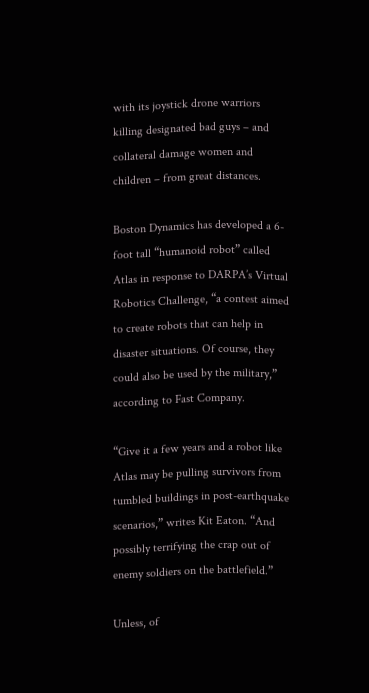with its joystick drone warriors killing designated bad guys – and collateral damage women and children – from great distances.

Boston Dynamics has developed a 6-foot tall “humanoid robot” called Atlas in response to DARPA’s Virtual Robotics Challenge, “a contest aimed to create robots that can help in disaster situations. Of course, they could also be used by the military,” according to Fast Company.

“Give it a few years and a robot like Atlas may be pulling survivors from tumbled buildings in post-earthquake scenarios,” writes Kit Eaton. “And possibly terrifying the crap out of enemy soldiers on the battlefield.”

Unless, of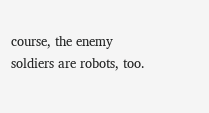course, the enemy soldiers are robots, too.